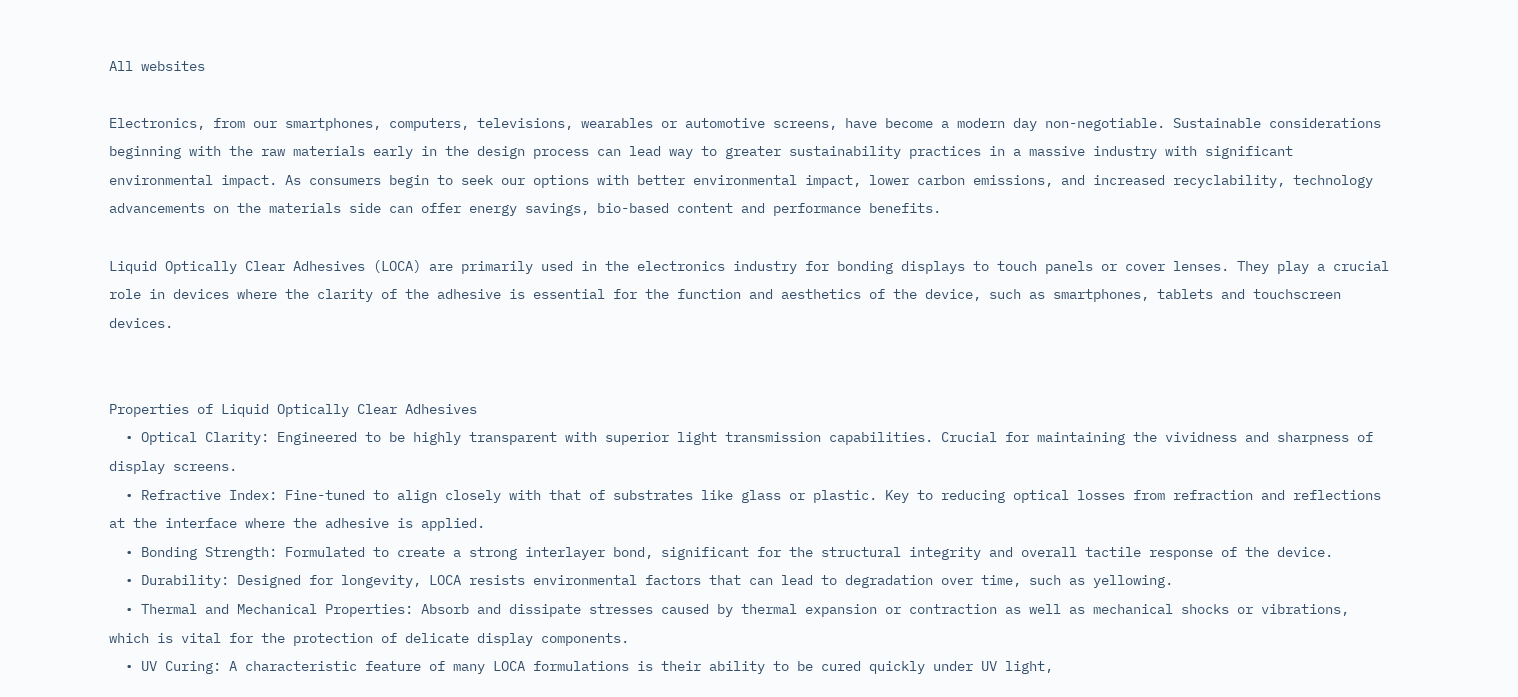All websites

Electronics, from our smartphones, computers, televisions, wearables or automotive screens, have become a modern day non-negotiable. Sustainable considerations beginning with the raw materials early in the design process can lead way to greater sustainability practices in a massive industry with significant environmental impact. As consumers begin to seek our options with better environmental impact, lower carbon emissions, and increased recyclability, technology advancements on the materials side can offer energy savings, bio-based content and performance benefits.

Liquid Optically Clear Adhesives (LOCA) are primarily used in the electronics industry for bonding displays to touch panels or cover lenses. They play a crucial role in devices where the clarity of the adhesive is essential for the function and aesthetics of the device, such as smartphones, tablets and touchscreen devices.


Properties of Liquid Optically Clear Adhesives
  • Optical Clarity: Engineered to be highly transparent with superior light transmission capabilities. Crucial for maintaining the vividness and sharpness of display screens.
  • Refractive Index: Fine-tuned to align closely with that of substrates like glass or plastic. Key to reducing optical losses from refraction and reflections at the interface where the adhesive is applied.
  • Bonding Strength: Formulated to create a strong interlayer bond, significant for the structural integrity and overall tactile response of the device.
  • Durability: Designed for longevity, LOCA resists environmental factors that can lead to degradation over time, such as yellowing.
  • Thermal and Mechanical Properties: Absorb and dissipate stresses caused by thermal expansion or contraction as well as mechanical shocks or vibrations, which is vital for the protection of delicate display components.
  • UV Curing: A characteristic feature of many LOCA formulations is their ability to be cured quickly under UV light,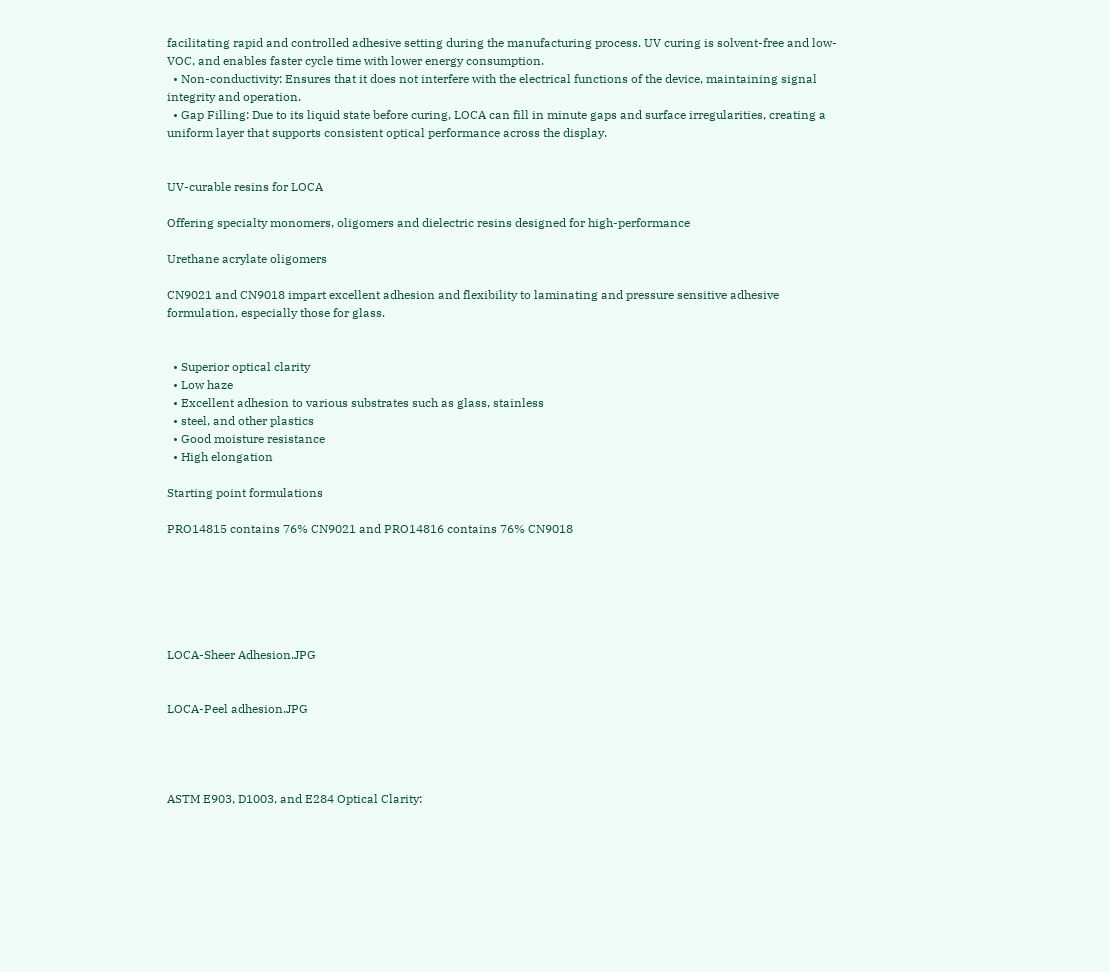facilitating rapid and controlled adhesive setting during the manufacturing process. UV curing is solvent-free and low-VOC, and enables faster cycle time with lower energy consumption.
  • Non-conductivity: Ensures that it does not interfere with the electrical functions of the device, maintaining signal integrity and operation.
  • Gap Filling: Due to its liquid state before curing, LOCA can fill in minute gaps and surface irregularities, creating a uniform layer that supports consistent optical performance across the display.


UV-curable resins for LOCA

Offering specialty monomers, oligomers and dielectric resins designed for high-performance

Urethane acrylate oligomers

CN9021 and CN9018 impart excellent adhesion and flexibility to laminating and pressure sensitive adhesive formulation, especially those for glass.


  • Superior optical clarity
  • Low haze
  • Excellent adhesion to various substrates such as glass, stainless
  • steel, and other plastics
  • Good moisture resistance
  • High elongation

Starting point formulations

PRO14815 contains 76% CN9021 and PRO14816 contains 76% CN9018






LOCA-Sheer Adhesion.JPG


LOCA-Peel adhesion.JPG




ASTM E903, D1003, and E284 Optical Clarity: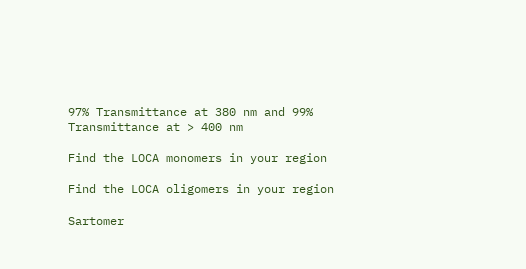97% Transmittance at 380 nm and 99% Transmittance at > 400 nm

Find the LOCA monomers in your region

Find the LOCA oligomers in your region

Sartomer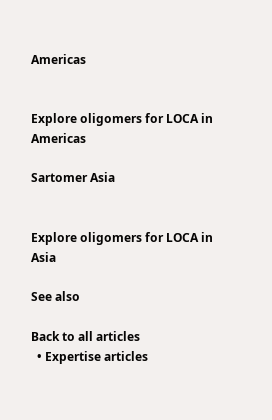Americas


Explore oligomers for LOCA in Americas

Sartomer Asia


Explore oligomers for LOCA in Asia

See also

Back to all articles
  • Expertise articles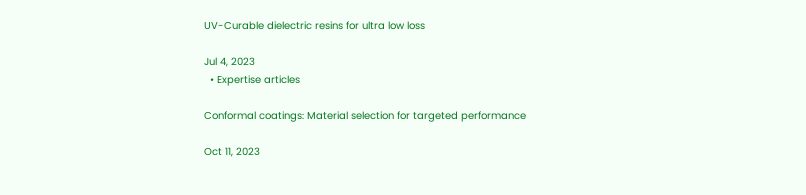UV-Curable dielectric resins for ultra low loss

Jul 4, 2023
  • Expertise articles

Conformal coatings: Material selection for targeted performance

Oct 11, 2023